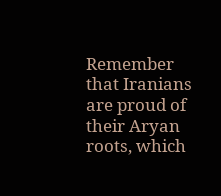Remember that Iranians are proud of their Aryan roots, which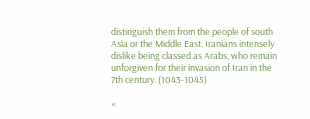distinguish them from the people of south Asia or the Middle East. Iranians intensely dislike being classed as Arabs, who remain unforgiven for their invasion of Iran in the 7th century. (1043-1045)

«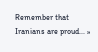Remember that Iranians are proud... »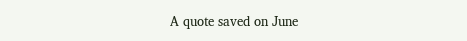A quote saved on June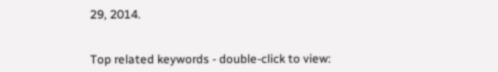29, 2014.


Top related keywords - double-click to view: